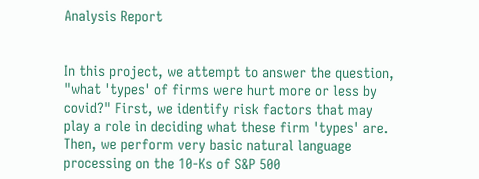Analysis Report


In this project, we attempt to answer the question, "what 'types' of firms were hurt more or less by covid?" First, we identify risk factors that may play a role in deciding what these firm 'types' are. Then, we perform very basic natural language processing on the 10-Ks of S&P 500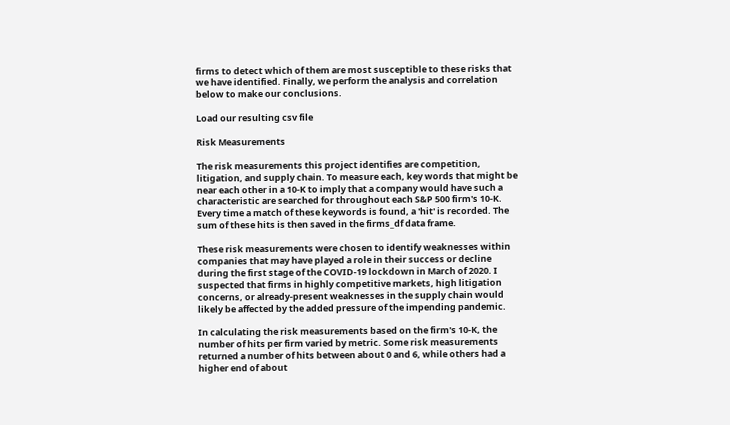firms to detect which of them are most susceptible to these risks that we have identified. Finally, we perform the analysis and correlation below to make our conclusions.

Load our resulting csv file

Risk Measurements

The risk measurements this project identifies are competition, litigation, and supply chain. To measure each, key words that might be near each other in a 10-K to imply that a company would have such a characteristic are searched for throughout each S&P 500 firm's 10-K. Every time a match of these keywords is found, a 'hit' is recorded. The sum of these hits is then saved in the firms_df data frame.

These risk measurements were chosen to identify weaknesses within companies that may have played a role in their success or decline during the first stage of the COVID-19 lockdown in March of 2020. I suspected that firms in highly competitive markets, high litigation concerns, or already-present weaknesses in the supply chain would likely be affected by the added pressure of the impending pandemic.

In calculating the risk measurements based on the firm's 10-K, the number of hits per firm varied by metric. Some risk measurements returned a number of hits between about 0 and 6, while others had a higher end of about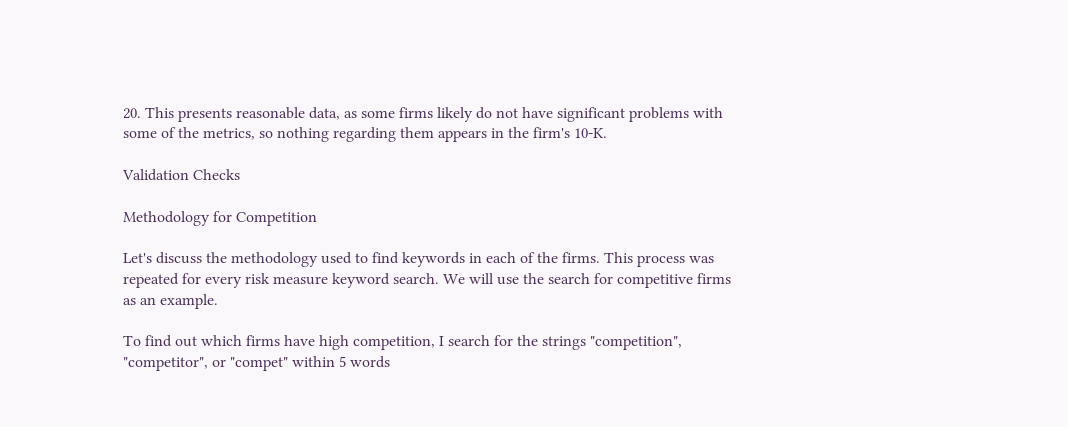20. This presents reasonable data, as some firms likely do not have significant problems with some of the metrics, so nothing regarding them appears in the firm's 10-K.

Validation Checks

Methodology for Competition

Let's discuss the methodology used to find keywords in each of the firms. This process was repeated for every risk measure keyword search. We will use the search for competitive firms as an example.

To find out which firms have high competition, I search for the strings "competition", "competitor", or "compet" within 5 words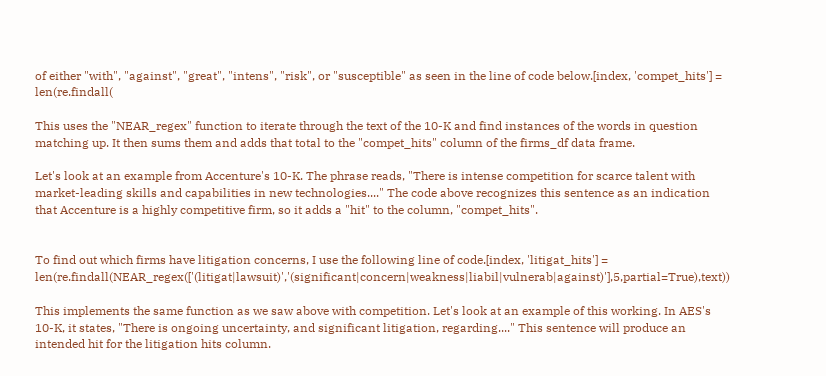of either "with", "against", "great", "intens", "risk", or "susceptible" as seen in the line of code below.[index, 'compet_hits'] = len(re.findall(

This uses the "NEAR_regex" function to iterate through the text of the 10-K and find instances of the words in question matching up. It then sums them and adds that total to the "compet_hits" column of the firms_df data frame.

Let's look at an example from Accenture's 10-K. The phrase reads, "There is intense competition for scarce talent with market-leading skills and capabilities in new technologies...." The code above recognizes this sentence as an indication that Accenture is a highly competitive firm, so it adds a "hit" to the column, "compet_hits".


To find out which firms have litigation concerns, I use the following line of code.[index, 'litigat_hits'] = len(re.findall(NEAR_regex(['(litigat|lawsuit)','(significant|concern|weakness|liabil|vulnerab|against)'],5,partial=True),text))

This implements the same function as we saw above with competition. Let's look at an example of this working. In AES's 10-K, it states, "There is ongoing uncertainty, and significant litigation, regarding...." This sentence will produce an intended hit for the litigation hits column.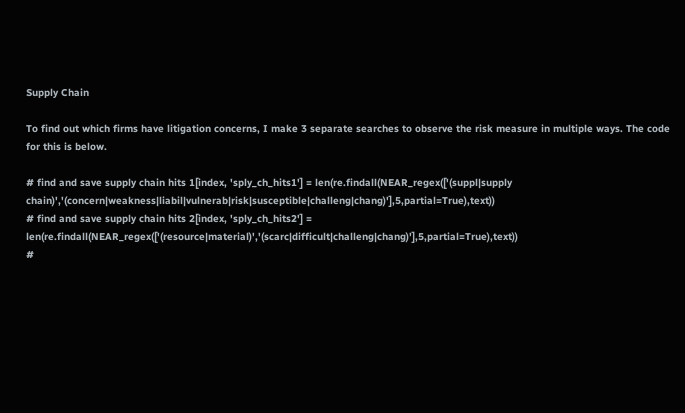Supply Chain

To find out which firms have litigation concerns, I make 3 separate searches to observe the risk measure in multiple ways. The code for this is below.

# find and save supply chain hits 1[index, 'sply_ch_hits1'] = len(re.findall(NEAR_regex(['(suppl|supply chain)','(concern|weakness|liabil|vulnerab|risk|susceptible|challeng|chang)'],5,partial=True),text))
# find and save supply chain hits 2[index, 'sply_ch_hits2'] = len(re.findall(NEAR_regex(['(resource|material)','(scarc|difficult|challeng|chang)'],5,partial=True),text))
#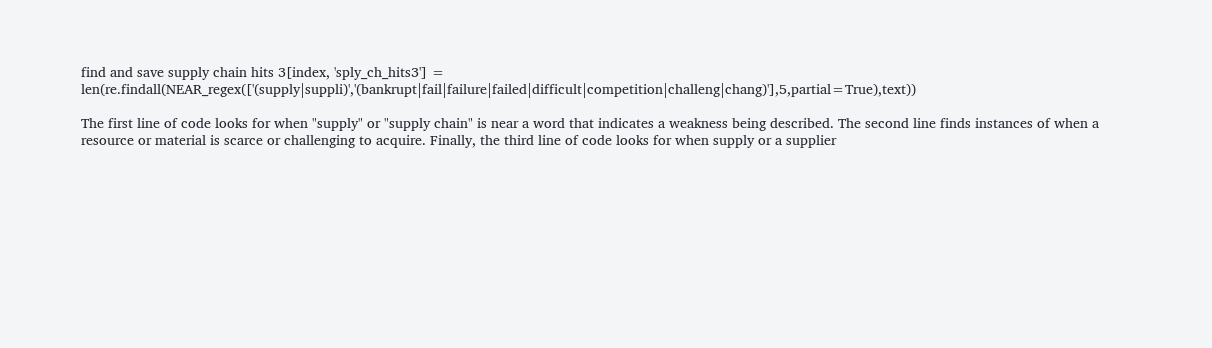find and save supply chain hits 3[index, 'sply_ch_hits3'] = len(re.findall(NEAR_regex(['(supply|suppli)','(bankrupt|fail|failure|failed|difficult|competition|challeng|chang)'],5,partial=True),text))

The first line of code looks for when "supply" or "supply chain" is near a word that indicates a weakness being described. The second line finds instances of when a resource or material is scarce or challenging to acquire. Finally, the third line of code looks for when supply or a supplier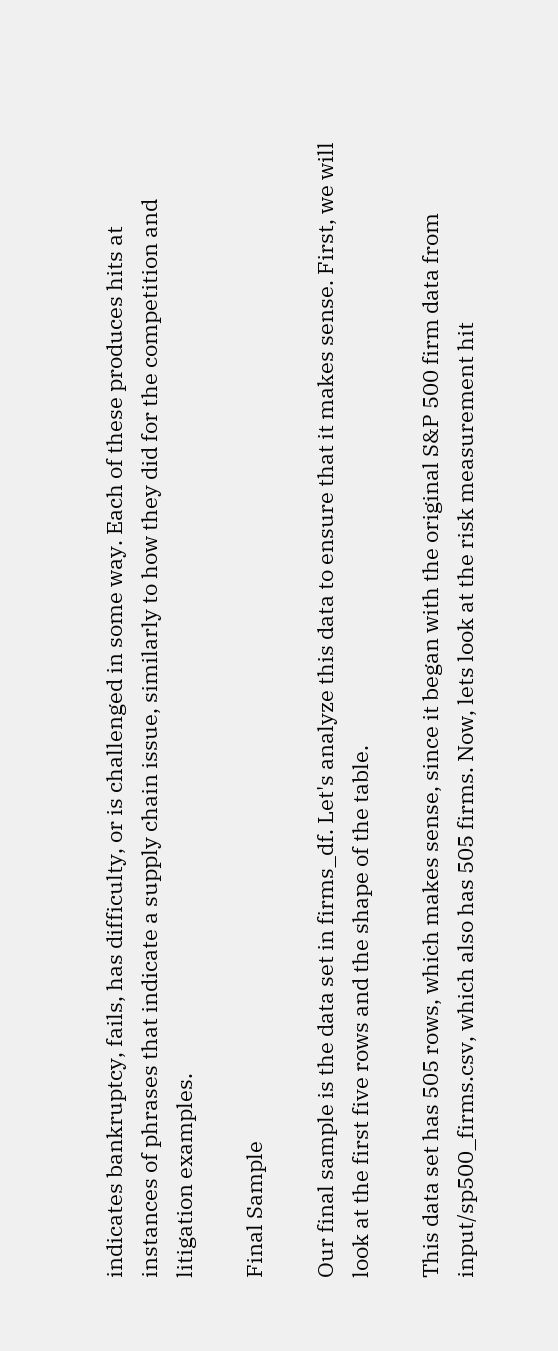indicates bankruptcy, fails, has difficulty, or is challenged in some way. Each of these produces hits at instances of phrases that indicate a supply chain issue, similarly to how they did for the competition and litigation examples.

Final Sample

Our final sample is the data set in firms_df. Let's analyze this data to ensure that it makes sense. First, we will look at the first five rows and the shape of the table.

This data set has 505 rows, which makes sense, since it began with the original S&P 500 firm data from input/sp500_firms.csv, which also has 505 firms. Now, lets look at the risk measurement hit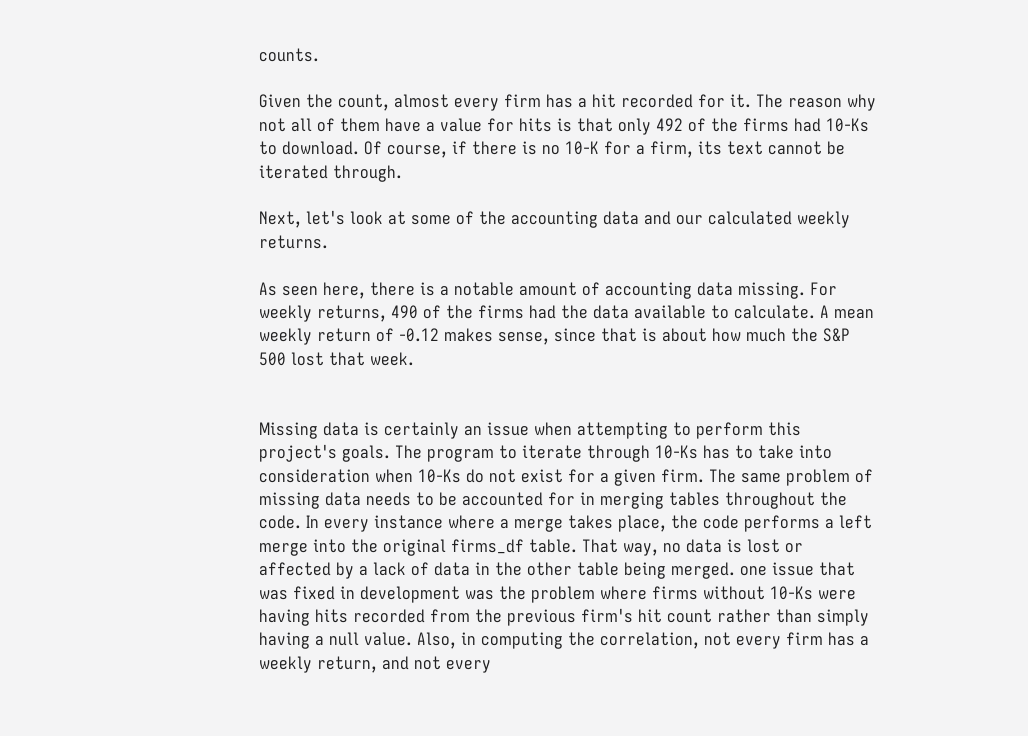counts.

Given the count, almost every firm has a hit recorded for it. The reason why not all of them have a value for hits is that only 492 of the firms had 10-Ks to download. Of course, if there is no 10-K for a firm, its text cannot be iterated through.

Next, let's look at some of the accounting data and our calculated weekly returns.

As seen here, there is a notable amount of accounting data missing. For weekly returns, 490 of the firms had the data available to calculate. A mean weekly return of -0.12 makes sense, since that is about how much the S&P 500 lost that week.


Missing data is certainly an issue when attempting to perform this project's goals. The program to iterate through 10-Ks has to take into consideration when 10-Ks do not exist for a given firm. The same problem of missing data needs to be accounted for in merging tables throughout the code. In every instance where a merge takes place, the code performs a left merge into the original firms_df table. That way, no data is lost or affected by a lack of data in the other table being merged. one issue that was fixed in development was the problem where firms without 10-Ks were having hits recorded from the previous firm's hit count rather than simply having a null value. Also, in computing the correlation, not every firm has a weekly return, and not every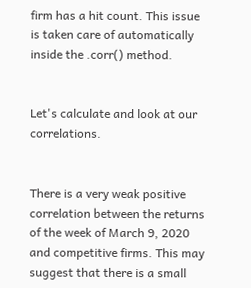firm has a hit count. This issue is taken care of automatically inside the .corr() method.


Let's calculate and look at our correlations.


There is a very weak positive correlation between the returns of the week of March 9, 2020 and competitive firms. This may suggest that there is a small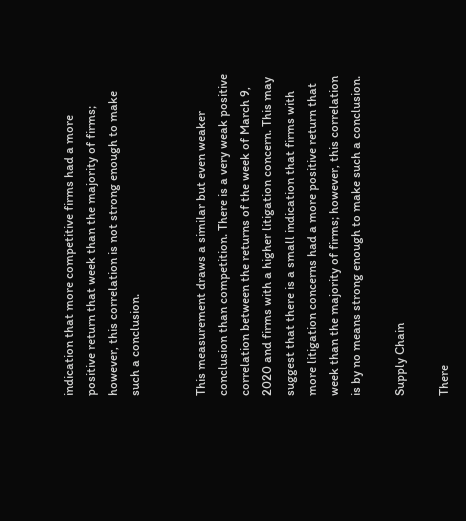indication that more competitive firms had a more positive return that week than the majority of firms; however, this correlation is not strong enough to make such a conclusion.


This measurement draws a similar but even weaker conclusion than competition. There is a very weak positive correlation between the returns of the week of March 9, 2020 and firms with a higher litigation concern. This may suggest that there is a small indication that firms with more litigation concerns had a more positive return that week than the majority of firms; however, this correlation is by no means strong enough to make such a conclusion.

Supply Chain

There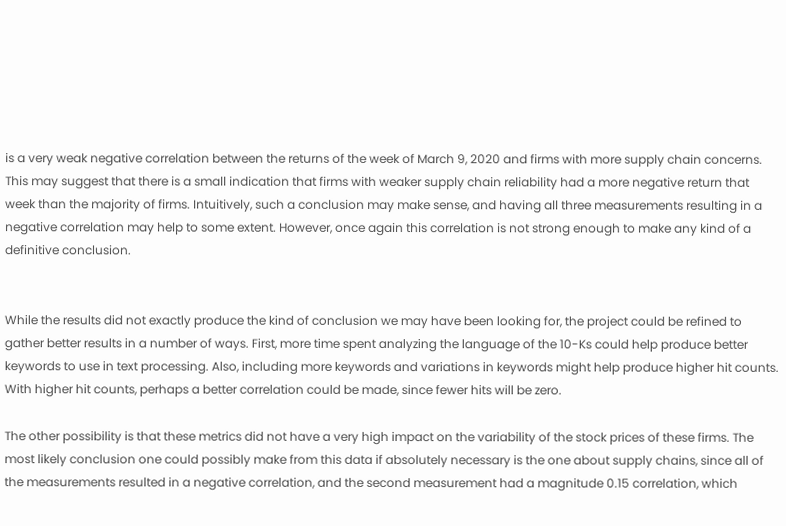is a very weak negative correlation between the returns of the week of March 9, 2020 and firms with more supply chain concerns. This may suggest that there is a small indication that firms with weaker supply chain reliability had a more negative return that week than the majority of firms. Intuitively, such a conclusion may make sense, and having all three measurements resulting in a negative correlation may help to some extent. However, once again this correlation is not strong enough to make any kind of a definitive conclusion.


While the results did not exactly produce the kind of conclusion we may have been looking for, the project could be refined to gather better results in a number of ways. First, more time spent analyzing the language of the 10-Ks could help produce better keywords to use in text processing. Also, including more keywords and variations in keywords might help produce higher hit counts. With higher hit counts, perhaps a better correlation could be made, since fewer hits will be zero.

The other possibility is that these metrics did not have a very high impact on the variability of the stock prices of these firms. The most likely conclusion one could possibly make from this data if absolutely necessary is the one about supply chains, since all of the measurements resulted in a negative correlation, and the second measurement had a magnitude 0.15 correlation, which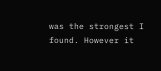was the strongest I found. However it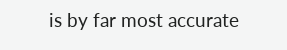is by far most accurate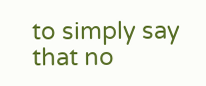to simply say that no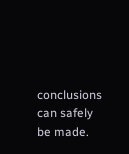conclusions can safely be made.